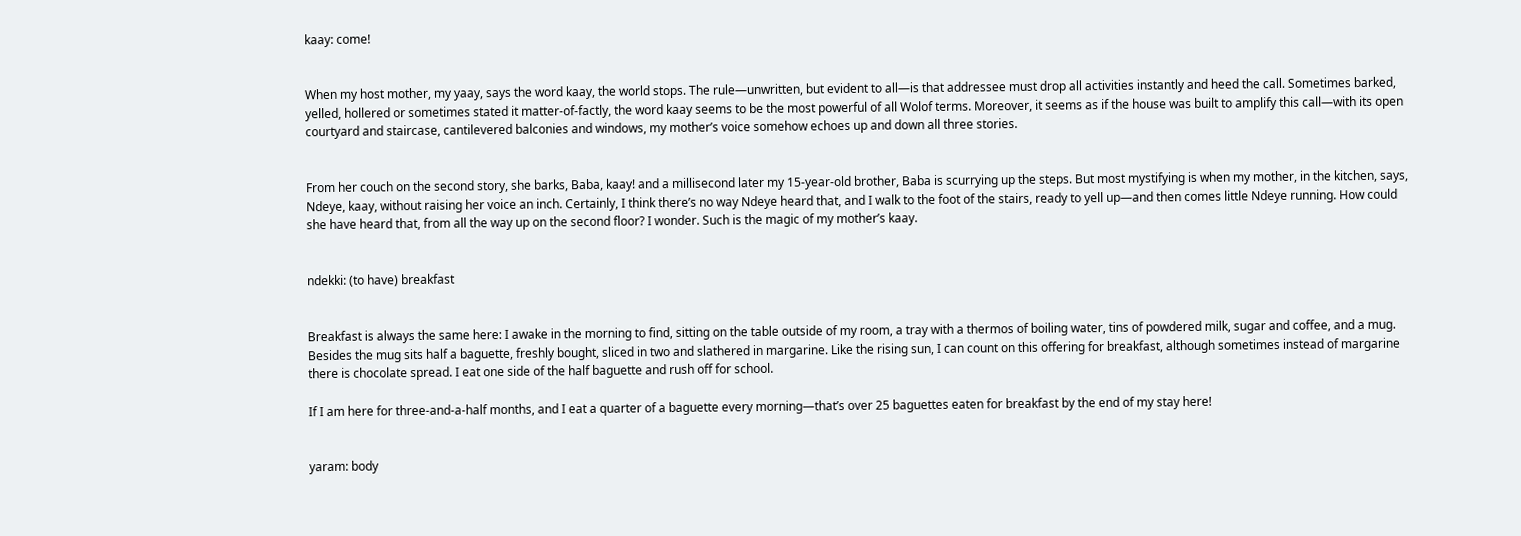kaay: come!


When my host mother, my yaay, says the word kaay, the world stops. The rule—unwritten, but evident to all—is that addressee must drop all activities instantly and heed the call. Sometimes barked, yelled, hollered or sometimes stated it matter-of-factly, the word kaay seems to be the most powerful of all Wolof terms. Moreover, it seems as if the house was built to amplify this call—with its open courtyard and staircase, cantilevered balconies and windows, my mother’s voice somehow echoes up and down all three stories.


From her couch on the second story, she barks, Baba, kaay! and a millisecond later my 15-year-old brother, Baba is scurrying up the steps. But most mystifying is when my mother, in the kitchen, says, Ndeye, kaay, without raising her voice an inch. Certainly, I think there’s no way Ndeye heard that, and I walk to the foot of the stairs, ready to yell up—and then comes little Ndeye running. How could she have heard that, from all the way up on the second floor? I wonder. Such is the magic of my mother’s kaay.


ndekki: (to have) breakfast


Breakfast is always the same here: I awake in the morning to find, sitting on the table outside of my room, a tray with a thermos of boiling water, tins of powdered milk, sugar and coffee, and a mug. Besides the mug sits half a baguette, freshly bought, sliced in two and slathered in margarine. Like the rising sun, I can count on this offering for breakfast, although sometimes instead of margarine there is chocolate spread. I eat one side of the half baguette and rush off for school.

If I am here for three-and-a-half months, and I eat a quarter of a baguette every morning—that’s over 25 baguettes eaten for breakfast by the end of my stay here!


yaram: body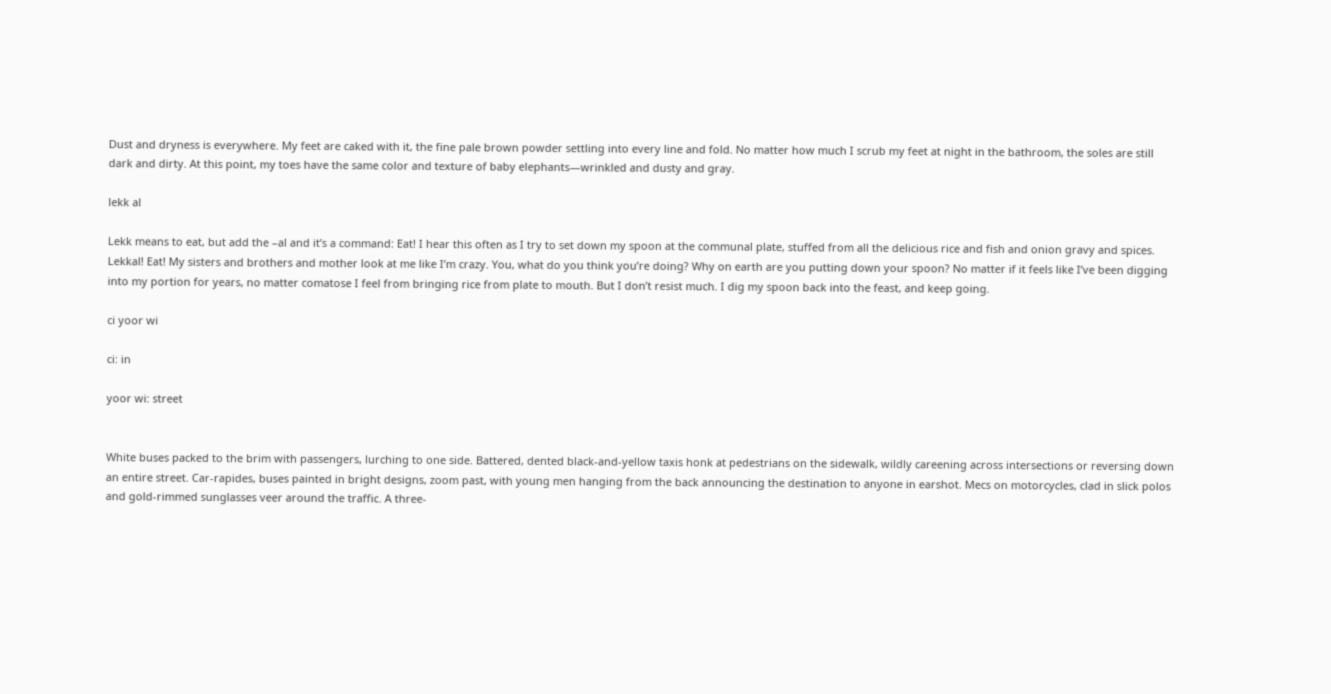Dust and dryness is everywhere. My feet are caked with it, the fine pale brown powder settling into every line and fold. No matter how much I scrub my feet at night in the bathroom, the soles are still dark and dirty. At this point, my toes have the same color and texture of baby elephants—wrinkled and dusty and gray.

lekk al

Lekk means to eat, but add the –al and it’s a command: Eat! I hear this often as I try to set down my spoon at the communal plate, stuffed from all the delicious rice and fish and onion gravy and spices. Lekkal! Eat! My sisters and brothers and mother look at me like I’m crazy. You, what do you think you’re doing? Why on earth are you putting down your spoon? No matter if it feels like I’ve been digging into my portion for years, no matter comatose I feel from bringing rice from plate to mouth. But I don’t resist much. I dig my spoon back into the feast, and keep going.

ci yoor wi

ci: in

yoor wi: street


White buses packed to the brim with passengers, lurching to one side. Battered, dented black-and-yellow taxis honk at pedestrians on the sidewalk, wildly careening across intersections or reversing down an entire street. Car-rapides, buses painted in bright designs, zoom past, with young men hanging from the back announcing the destination to anyone in earshot. Mecs on motorcycles, clad in slick polos and gold-rimmed sunglasses veer around the traffic. A three-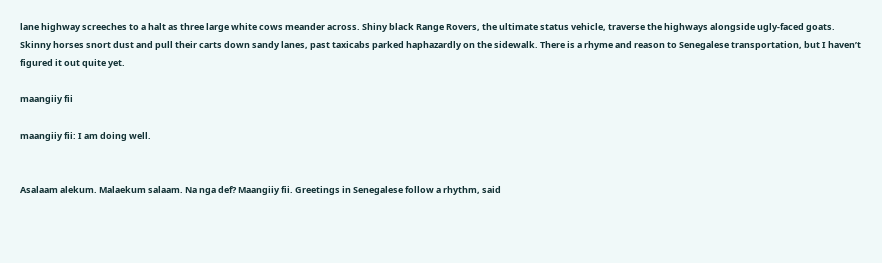lane highway screeches to a halt as three large white cows meander across. Shiny black Range Rovers, the ultimate status vehicle, traverse the highways alongside ugly-faced goats. Skinny horses snort dust and pull their carts down sandy lanes, past taxicabs parked haphazardly on the sidewalk. There is a rhyme and reason to Senegalese transportation, but I haven’t figured it out quite yet.

maangiiy fii

maangiiy fii: I am doing well.


Asalaam alekum. Malaekum salaam. Na nga def? Maangiiy fii. Greetings in Senegalese follow a rhythm, said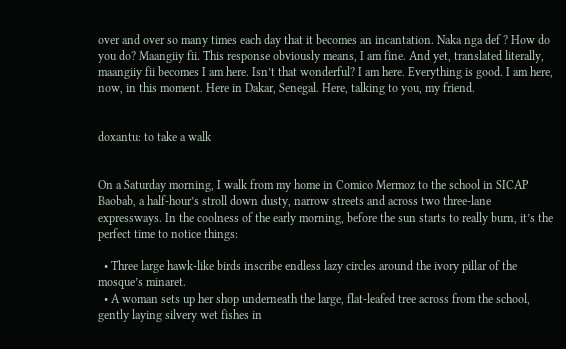over and over so many times each day that it becomes an incantation. Naka nga def ? How do you do? Maangiiy fii. This response obviously means, I am fine. And yet, translated literally, maangiiy fii becomes I am here. Isn’t that wonderful? I am here. Everything is good. I am here, now, in this moment. Here in Dakar, Senegal. Here, talking to you, my friend.


doxantu: to take a walk


On a Saturday morning, I walk from my home in Comico Mermoz to the school in SICAP Baobab, a half-hour’s stroll down dusty, narrow streets and across two three-lane expressways. In the coolness of the early morning, before the sun starts to really burn, it’s the perfect time to notice things:

  • Three large hawk-like birds inscribe endless lazy circles around the ivory pillar of the mosque’s minaret.
  • A woman sets up her shop underneath the large, flat-leafed tree across from the school, gently laying silvery wet fishes in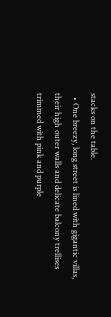stacks on the table.
  • One breezy, long street is lined with gigantic villas, their high outer walls and delicate balcony trellises trimmed with pink and purple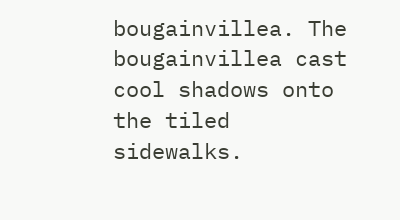bougainvillea. The bougainvillea cast cool shadows onto the tiled sidewalks.